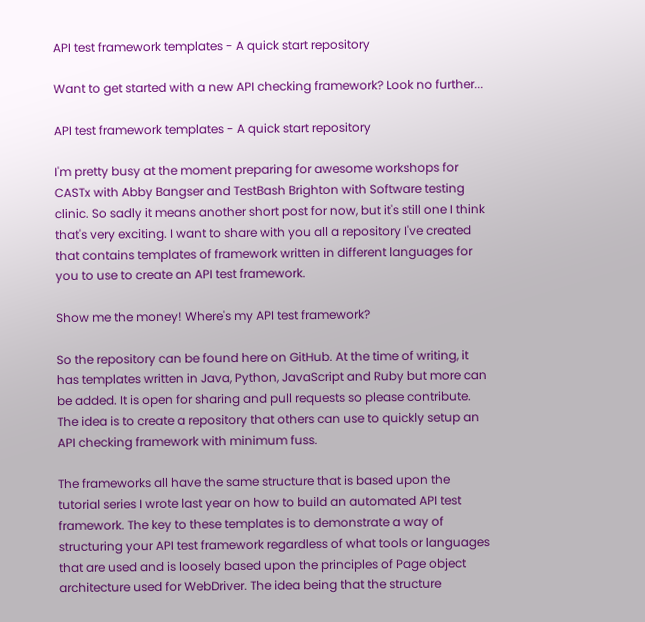API test framework templates - A quick start repository

Want to get started with a new API checking framework? Look no further...

API test framework templates - A quick start repository

I'm pretty busy at the moment preparing for awesome workshops for CASTx with Abby Bangser and TestBash Brighton with Software testing clinic. So sadly it means another short post for now, but it's still one I think that's very exciting. I want to share with you all a repository I've created that contains templates of framework written in different languages for you to use to create an API test framework.

Show me the money! Where's my API test framework?

So the repository can be found here on GitHub. At the time of writing, it has templates written in Java, Python, JavaScript and Ruby but more can be added. It is open for sharing and pull requests so please contribute. The idea is to create a repository that others can use to quickly setup an API checking framework with minimum fuss.

The frameworks all have the same structure that is based upon the tutorial series I wrote last year on how to build an automated API test framework. The key to these templates is to demonstrate a way of structuring your API test framework regardless of what tools or languages that are used and is loosely based upon the principles of Page object architecture used for WebDriver. The idea being that the structure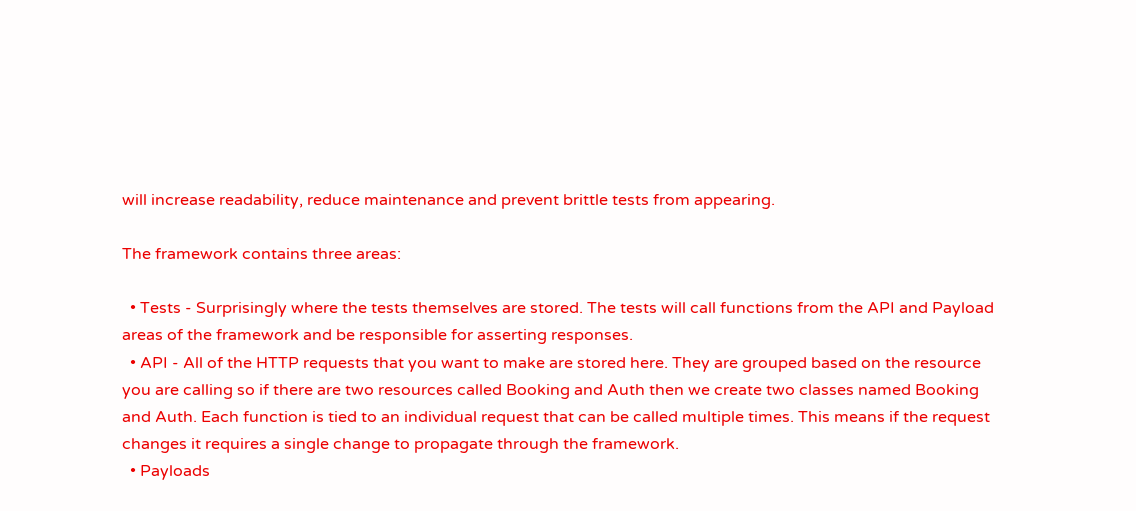will increase readability, reduce maintenance and prevent brittle tests from appearing.

The framework contains three areas:

  • Tests - Surprisingly where the tests themselves are stored. The tests will call functions from the API and Payload areas of the framework and be responsible for asserting responses.
  • API - All of the HTTP requests that you want to make are stored here. They are grouped based on the resource you are calling so if there are two resources called Booking and Auth then we create two classes named Booking and Auth. Each function is tied to an individual request that can be called multiple times. This means if the request changes it requires a single change to propagate through the framework.
  • Payloads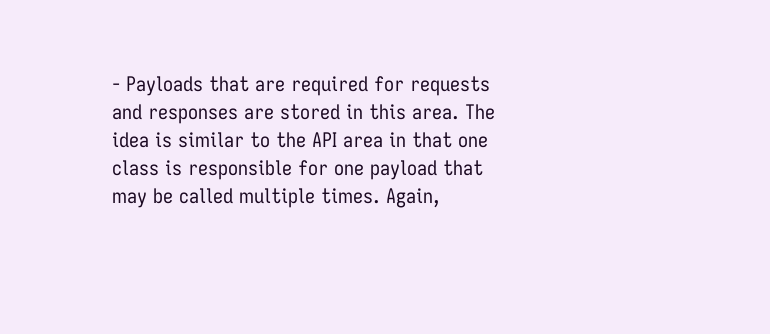- Payloads that are required for requests and responses are stored in this area. The idea is similar to the API area in that one class is responsible for one payload that may be called multiple times. Again,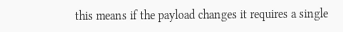this means if the payload changes it requires a single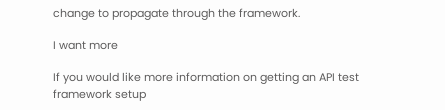change to propagate through the framework.

I want more

If you would like more information on getting an API test framework setup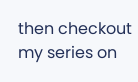then checkout my series on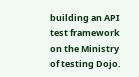building an API test framework on the Ministry of testing Dojo.